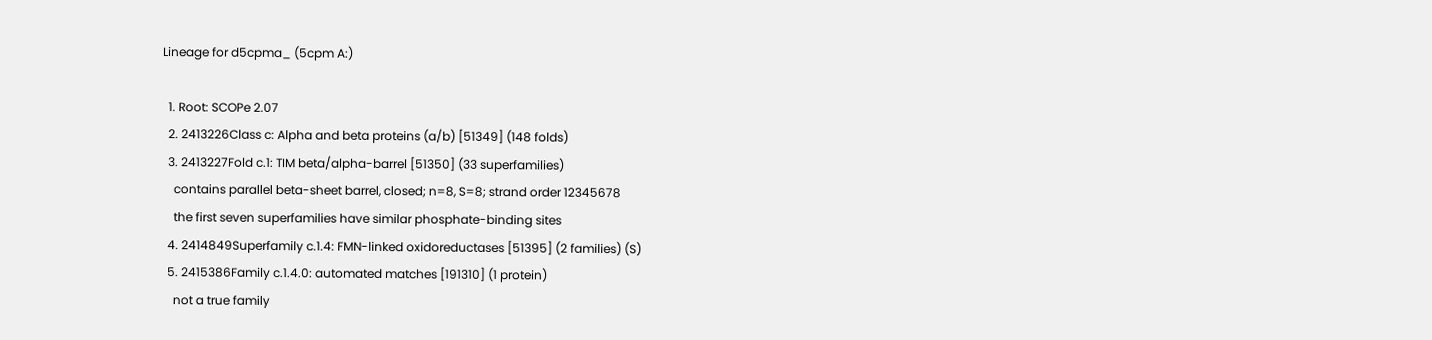Lineage for d5cpma_ (5cpm A:)

  1. Root: SCOPe 2.07
  2. 2413226Class c: Alpha and beta proteins (a/b) [51349] (148 folds)
  3. 2413227Fold c.1: TIM beta/alpha-barrel [51350] (33 superfamilies)
    contains parallel beta-sheet barrel, closed; n=8, S=8; strand order 12345678
    the first seven superfamilies have similar phosphate-binding sites
  4. 2414849Superfamily c.1.4: FMN-linked oxidoreductases [51395] (2 families) (S)
  5. 2415386Family c.1.4.0: automated matches [191310] (1 protein)
    not a true family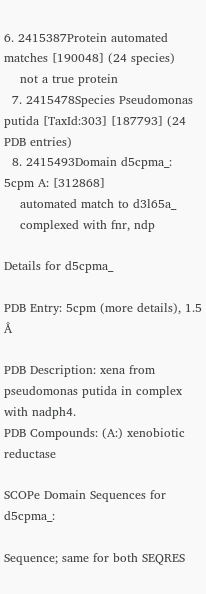6. 2415387Protein automated matches [190048] (24 species)
    not a true protein
  7. 2415478Species Pseudomonas putida [TaxId:303] [187793] (24 PDB entries)
  8. 2415493Domain d5cpma_: 5cpm A: [312868]
    automated match to d3l65a_
    complexed with fnr, ndp

Details for d5cpma_

PDB Entry: 5cpm (more details), 1.5 Å

PDB Description: xena from pseudomonas putida in complex with nadph4.
PDB Compounds: (A:) xenobiotic reductase

SCOPe Domain Sequences for d5cpma_:

Sequence; same for both SEQRES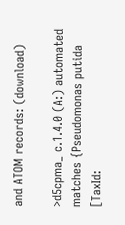and ATOM records: (download)

>d5cpma_ c.1.4.0 (A:) automated matches {Pseudomonas putida [TaxId: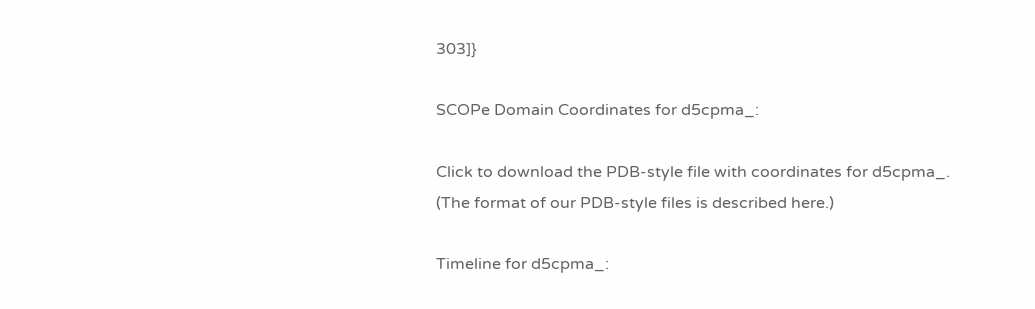303]}

SCOPe Domain Coordinates for d5cpma_:

Click to download the PDB-style file with coordinates for d5cpma_.
(The format of our PDB-style files is described here.)

Timeline for d5cpma_: